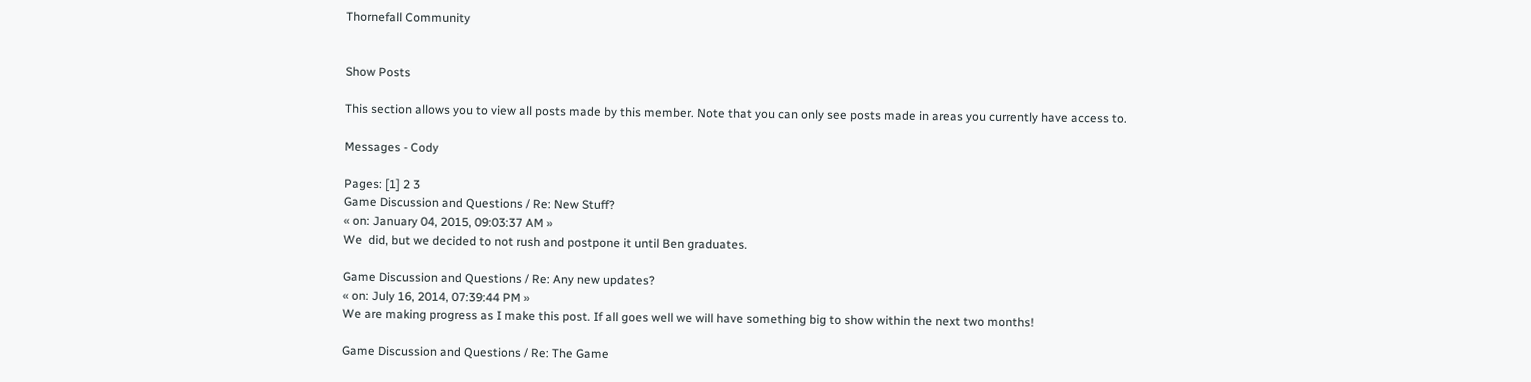Thornefall Community


Show Posts

This section allows you to view all posts made by this member. Note that you can only see posts made in areas you currently have access to.

Messages - Cody

Pages: [1] 2 3
Game Discussion and Questions / Re: New Stuff?
« on: January 04, 2015, 09:03:37 AM »
We  did, but we decided to not rush and postpone it until Ben graduates.

Game Discussion and Questions / Re: Any new updates?
« on: July 16, 2014, 07:39:44 PM »
We are making progress as I make this post. If all goes well we will have something big to show within the next two months!

Game Discussion and Questions / Re: The Game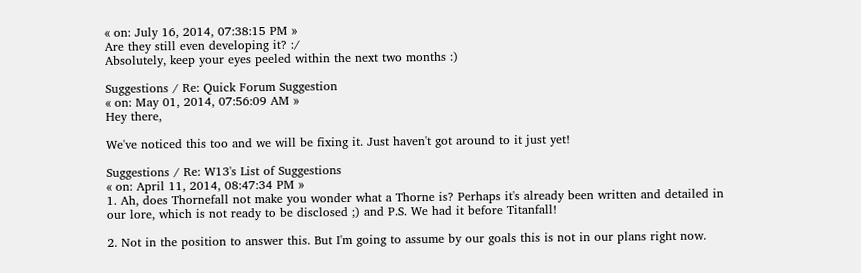« on: July 16, 2014, 07:38:15 PM »
Are they still even developing it? :/
Absolutely, keep your eyes peeled within the next two months :)

Suggestions / Re: Quick Forum Suggestion
« on: May 01, 2014, 07:56:09 AM »
Hey there,

We've noticed this too and we will be fixing it. Just haven't got around to it just yet!

Suggestions / Re: W13's List of Suggestions
« on: April 11, 2014, 08:47:34 PM »
1. Ah, does Thornefall not make you wonder what a Thorne is? Perhaps it's already been written and detailed in our lore, which is not ready to be disclosed ;) and P.S. We had it before Titanfall!

2. Not in the position to answer this. But I'm going to assume by our goals this is not in our plans right now.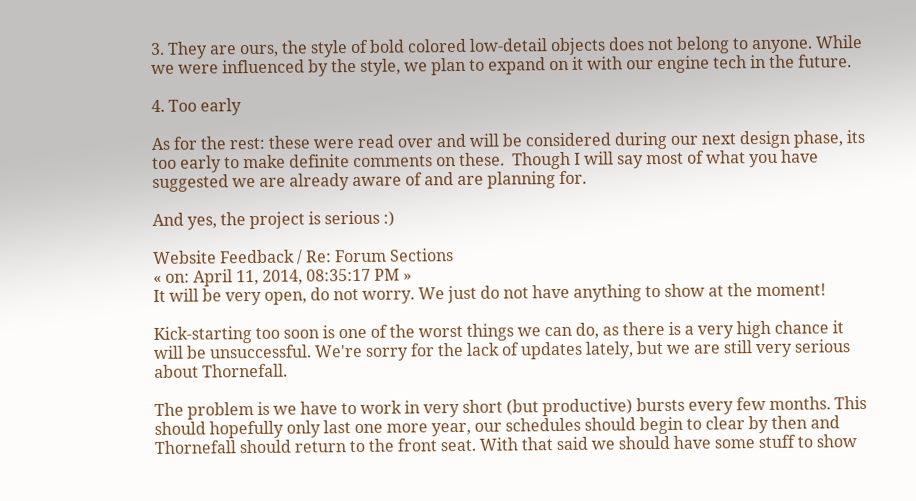3. They are ours, the style of bold colored low-detail objects does not belong to anyone. While we were influenced by the style, we plan to expand on it with our engine tech in the future.

4. Too early

As for the rest: these were read over and will be considered during our next design phase, its too early to make definite comments on these.  Though I will say most of what you have suggested we are already aware of and are planning for.

And yes, the project is serious :)

Website Feedback / Re: Forum Sections
« on: April 11, 2014, 08:35:17 PM »
It will be very open, do not worry. We just do not have anything to show at the moment!

Kick-starting too soon is one of the worst things we can do, as there is a very high chance it will be unsuccessful. We're sorry for the lack of updates lately, but we are still very serious about Thornefall.

The problem is we have to work in very short (but productive) bursts every few months. This should hopefully only last one more year, our schedules should begin to clear by then and Thornefall should return to the front seat. With that said we should have some stuff to show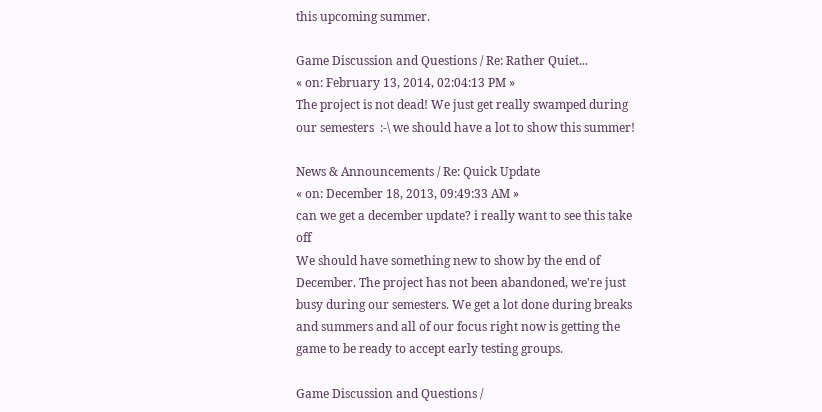this upcoming summer.

Game Discussion and Questions / Re: Rather Quiet...
« on: February 13, 2014, 02:04:13 PM »
The project is not dead! We just get really swamped during our semesters  :-\ we should have a lot to show this summer!

News & Announcements / Re: Quick Update
« on: December 18, 2013, 09:49:33 AM »
can we get a december update? i really want to see this take off
We should have something new to show by the end of December. The project has not been abandoned, we're just busy during our semesters. We get a lot done during breaks and summers and all of our focus right now is getting the game to be ready to accept early testing groups.

Game Discussion and Questions /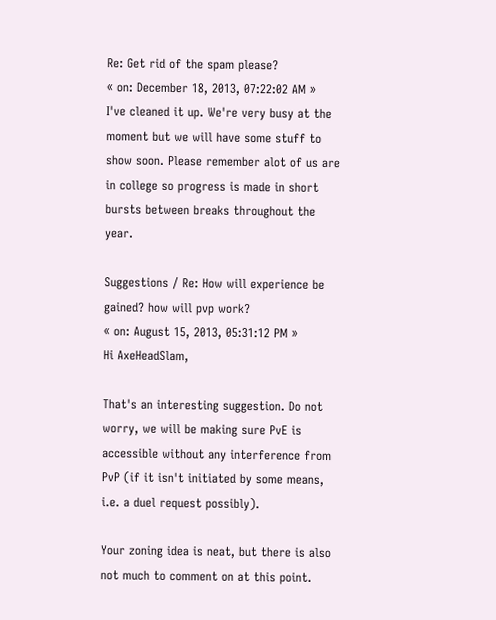Re: Get rid of the spam please?
« on: December 18, 2013, 07:22:02 AM »
I've cleaned it up. We're very busy at the moment but we will have some stuff to show soon. Please remember alot of us are in college so progress is made in short bursts between breaks throughout the year.

Suggestions / Re: How will experience be gained? how will pvp work?
« on: August 15, 2013, 05:31:12 PM »
Hi AxeHeadSlam,

That's an interesting suggestion. Do not worry, we will be making sure PvE is accessible without any interference from PvP (if it isn't initiated by some means, i.e. a duel request possibly).

Your zoning idea is neat, but there is also not much to comment on at this point.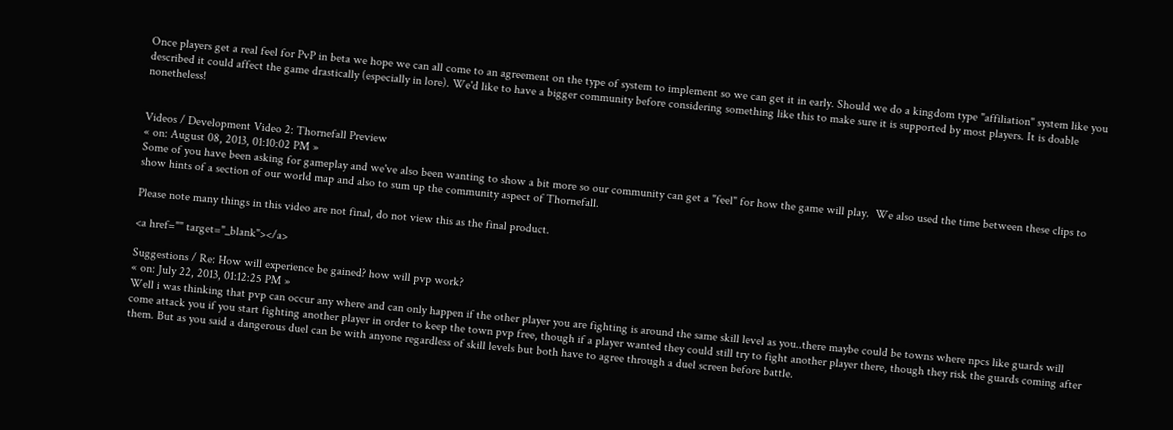Once players get a real feel for PvP in beta we hope we can all come to an agreement on the type of system to implement so we can get it in early. Should we do a kingdom type "affiliation" system like you described it could affect the game drastically (especially in lore). We'd like to have a bigger community before considering something like this to make sure it is supported by most players. It is doable nonetheless!


Videos / Development Video 2: Thornefall Preview
« on: August 08, 2013, 01:10:02 PM »
Some of you have been asking for gameplay and we've also been wanting to show a bit more so our community can get a "feel" for how the game will play.  We also used the time between these clips to show hints of a section of our world map and also to sum up the community aspect of Thornefall.

Please note many things in this video are not final, do not view this as the final product.

<a href="" target="_blank"></a>

Suggestions / Re: How will experience be gained? how will pvp work?
« on: July 22, 2013, 01:12:25 PM »
Well i was thinking that pvp can occur any where and can only happen if the other player you are fighting is around the same skill level as you..there maybe could be towns where npcs like guards will come attack you if you start fighting another player in order to keep the town pvp free, though if a player wanted they could still try to fight another player there, though they risk the guards coming after them. But as you said a dangerous duel can be with anyone regardless of skill levels but both have to agree through a duel screen before battle.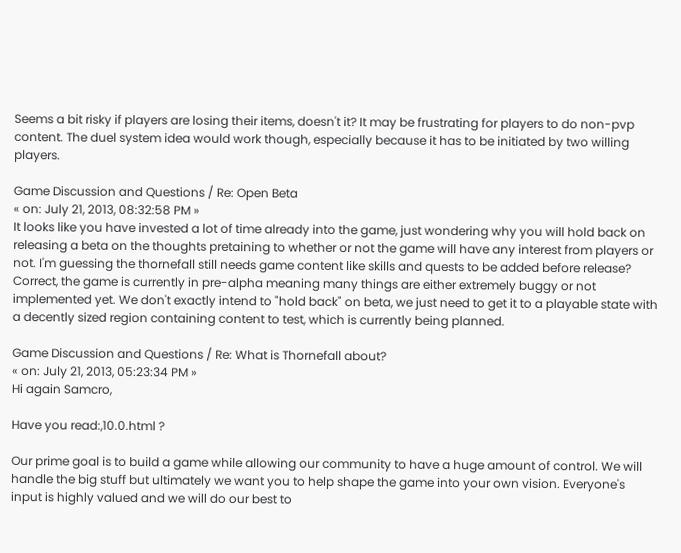Seems a bit risky if players are losing their items, doesn't it? It may be frustrating for players to do non-pvp content. The duel system idea would work though, especially because it has to be initiated by two willing players.

Game Discussion and Questions / Re: Open Beta
« on: July 21, 2013, 08:32:58 PM »
It looks like you have invested a lot of time already into the game, just wondering why you will hold back on releasing a beta on the thoughts pretaining to whether or not the game will have any interest from players or not. I'm guessing the thornefall still needs game content like skills and quests to be added before release?
Correct, the game is currently in pre-alpha meaning many things are either extremely buggy or not implemented yet. We don't exactly intend to "hold back" on beta, we just need to get it to a playable state with a decently sized region containing content to test, which is currently being planned.

Game Discussion and Questions / Re: What is Thornefall about?
« on: July 21, 2013, 05:23:34 PM »
Hi again Samcro,

Have you read:,10.0.html ?

Our prime goal is to build a game while allowing our community to have a huge amount of control. We will handle the big stuff but ultimately we want you to help shape the game into your own vision. Everyone's input is highly valued and we will do our best to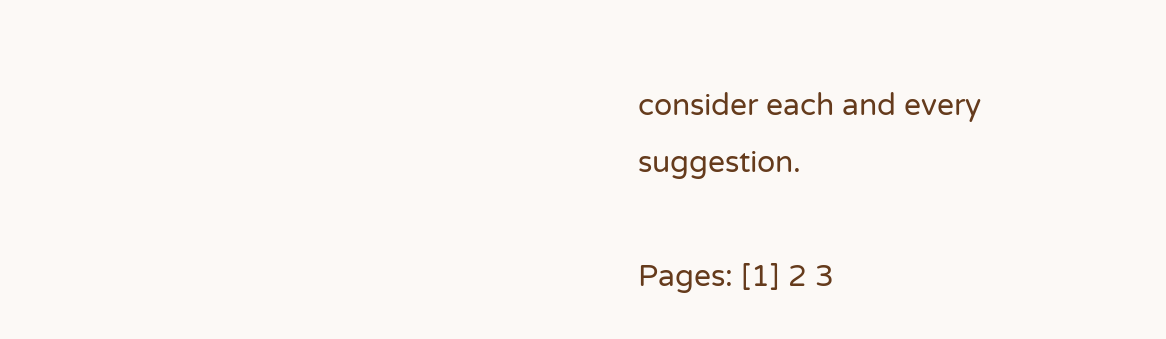consider each and every suggestion.

Pages: [1] 2 3